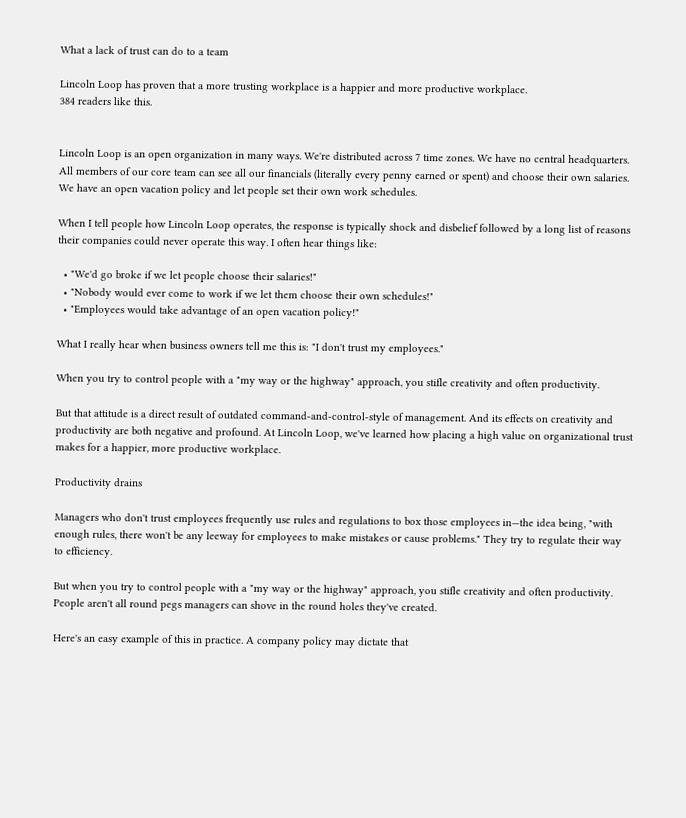What a lack of trust can do to a team

Lincoln Loop has proven that a more trusting workplace is a happier and more productive workplace.
384 readers like this.


Lincoln Loop is an open organization in many ways. We're distributed across 7 time zones. We have no central headquarters. All members of our core team can see all our financials (literally every penny earned or spent) and choose their own salaries. We have an open vacation policy and let people set their own work schedules.

When I tell people how Lincoln Loop operates, the response is typically shock and disbelief followed by a long list of reasons their companies could never operate this way. I often hear things like:

  • "We'd go broke if we let people choose their salaries!"
  • "Nobody would ever come to work if we let them choose their own schedules!"
  • "Employees would take advantage of an open vacation policy!"

What I really hear when business owners tell me this is: "I don't trust my employees."

When you try to control people with a "my way or the highway" approach, you stifle creativity and often productivity.

But that attitude is a direct result of outdated command-and-control-style of management. And its effects on creativity and productivity are both negative and profound. At Lincoln Loop, we've learned how placing a high value on organizational trust makes for a happier, more productive workplace.

Productivity drains

Managers who don't trust employees frequently use rules and regulations to box those employees in—the idea being, "with enough rules, there won't be any leeway for employees to make mistakes or cause problems." They try to regulate their way to efficiency.

But when you try to control people with a "my way or the highway" approach, you stifle creativity and often productivity. People aren't all round pegs managers can shove in the round holes they've created.

Here's an easy example of this in practice. A company policy may dictate that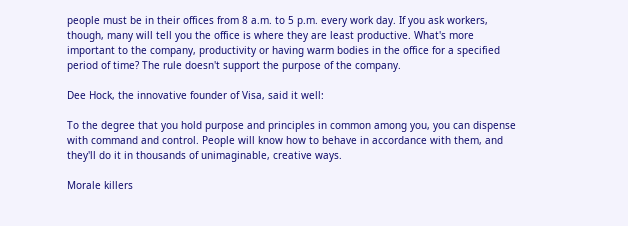people must be in their offices from 8 a.m. to 5 p.m. every work day. If you ask workers, though, many will tell you the office is where they are least productive. What's more important to the company, productivity or having warm bodies in the office for a specified period of time? The rule doesn't support the purpose of the company.

Dee Hock, the innovative founder of Visa, said it well:

To the degree that you hold purpose and principles in common among you, you can dispense with command and control. People will know how to behave in accordance with them, and they'll do it in thousands of unimaginable, creative ways.

Morale killers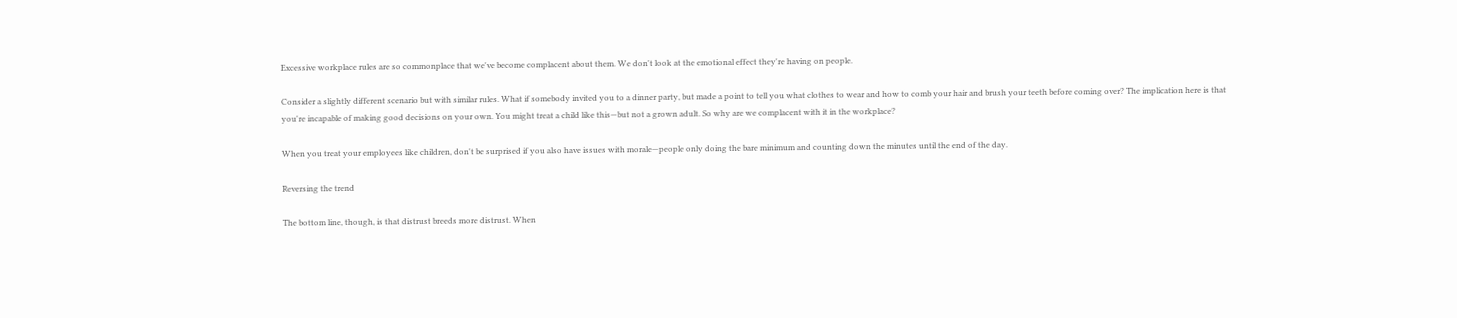Excessive workplace rules are so commonplace that we've become complacent about them. We don't look at the emotional effect they're having on people.

Consider a slightly different scenario but with similar rules. What if somebody invited you to a dinner party, but made a point to tell you what clothes to wear and how to comb your hair and brush your teeth before coming over? The implication here is that you're incapable of making good decisions on your own. You might treat a child like this—but not a grown adult. So why are we complacent with it in the workplace?

When you treat your employees like children, don't be surprised if you also have issues with morale—people only doing the bare minimum and counting down the minutes until the end of the day.

Reversing the trend

The bottom line, though, is that distrust breeds more distrust. When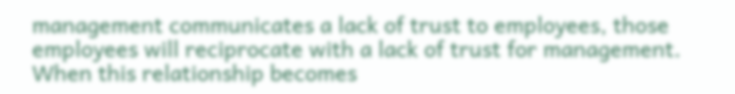management communicates a lack of trust to employees, those employees will reciprocate with a lack of trust for management. When this relationship becomes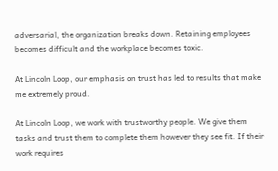adversarial, the organization breaks down. Retaining employees becomes difficult and the workplace becomes toxic.

At Lincoln Loop, our emphasis on trust has led to results that make me extremely proud.

At Lincoln Loop, we work with trustworthy people. We give them tasks and trust them to complete them however they see fit. If their work requires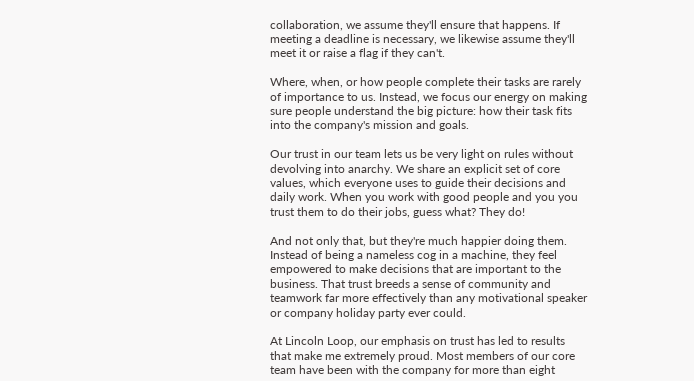collaboration, we assume they'll ensure that happens. If meeting a deadline is necessary, we likewise assume they'll meet it or raise a flag if they can't.

Where, when, or how people complete their tasks are rarely of importance to us. Instead, we focus our energy on making sure people understand the big picture: how their task fits into the company's mission and goals.

Our trust in our team lets us be very light on rules without devolving into anarchy. We share an explicit set of core values, which everyone uses to guide their decisions and daily work. When you work with good people and you you trust them to do their jobs, guess what? They do!

And not only that, but they're much happier doing them. Instead of being a nameless cog in a machine, they feel empowered to make decisions that are important to the business. That trust breeds a sense of community and teamwork far more effectively than any motivational speaker or company holiday party ever could.

At Lincoln Loop, our emphasis on trust has led to results that make me extremely proud. Most members of our core team have been with the company for more than eight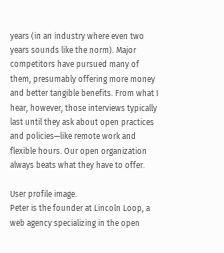years (in an industry where even two years sounds like the norm). Major competitors have pursued many of them, presumably offering more money and better tangible benefits. From what I hear, however, those interviews typically last until they ask about open practices and policies—like remote work and flexible hours. Our open organization always beats what they have to offer.

User profile image.
Peter is the founder at Lincoln Loop, a web agency specializing in the open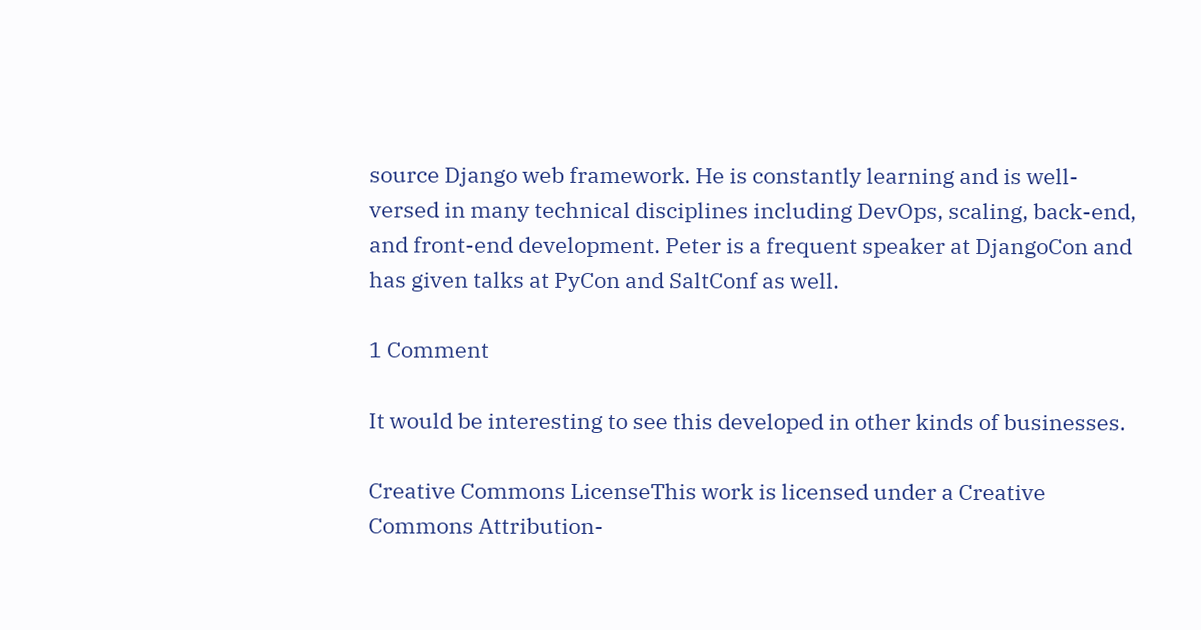source Django web framework. He is constantly learning and is well-versed in many technical disciplines including DevOps, scaling, back-end, and front-end development. Peter is a frequent speaker at DjangoCon and has given talks at PyCon and SaltConf as well.

1 Comment

It would be interesting to see this developed in other kinds of businesses.

Creative Commons LicenseThis work is licensed under a Creative Commons Attribution-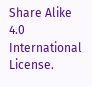Share Alike 4.0 International License.